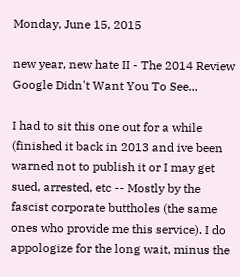Monday, June 15, 2015

new year, new hate II - The 2014 Review Google Didn't Want You To See...

I had to sit this one out for a while (finished it back in 2013 and ive been warned not to publish it or I may get sued, arrested, etc -- Mostly by the fascist corporate buttholes (the same ones who provide me this service). I do appologize for the long wait, minus the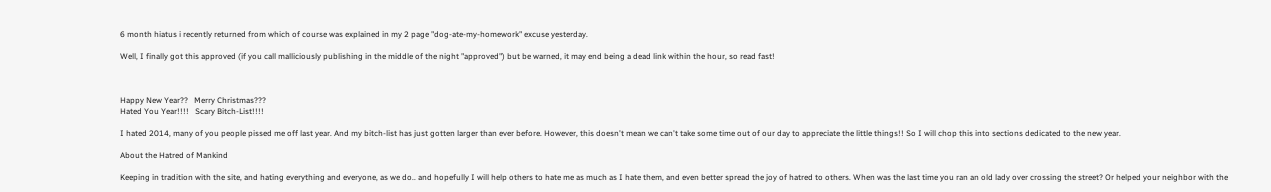6 month hiatus i recently returned from which of course was explained in my 2 page "dog-ate-my-homework" excuse yesterday.

Well, I finally got this approved (if you call malliciously publishing in the middle of the night "approved") but be warned, it may end being a dead link within the hour, so read fast!



Happy New Year??   Merry Christmas???
Hated You Year!!!!   Scary Bitch-List!!!!

I hated 2014, many of you people pissed me off last year. And my bitch-list has just gotten larger than ever before. However, this doesn't mean we can't take some time out of our day to appreciate the little things!! So I will chop this into sections dedicated to the new year.

About the Hatred of Mankind

Keeping in tradition with the site, and hating everything and everyone, as we do.. and hopefully I will help others to hate me as much as I hate them, and even better spread the joy of hatred to others. When was the last time you ran an old lady over crossing the street? Or helped your neighbor with the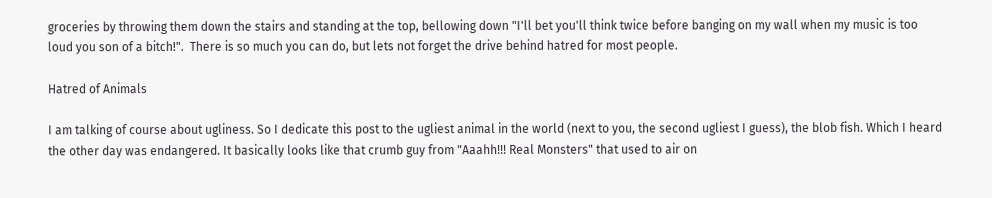groceries by throwing them down the stairs and standing at the top, bellowing down "I'll bet you'll think twice before banging on my wall when my music is too loud you son of a bitch!".  There is so much you can do, but lets not forget the drive behind hatred for most people.

Hatred of Animals

I am talking of course about ugliness. So I dedicate this post to the ugliest animal in the world (next to you, the second ugliest I guess), the blob fish. Which I heard the other day was endangered. It basically looks like that crumb guy from "Aaahh!!! Real Monsters" that used to air on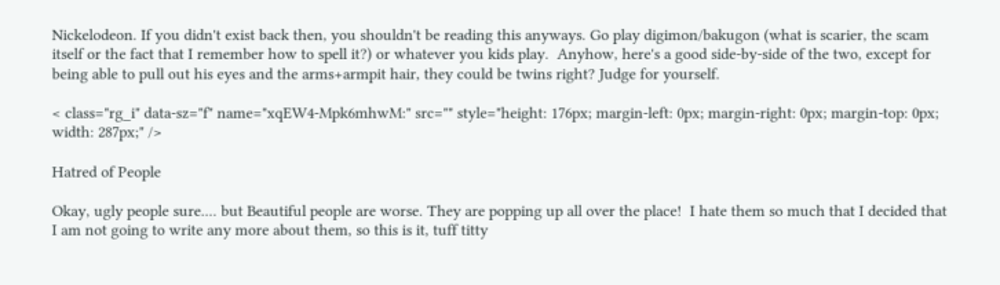Nickelodeon. If you didn't exist back then, you shouldn't be reading this anyways. Go play digimon/bakugon (what is scarier, the scam itself or the fact that I remember how to spell it?) or whatever you kids play.  Anyhow, here's a good side-by-side of the two, except for being able to pull out his eyes and the arms+armpit hair, they could be twins right? Judge for yourself.

< class="rg_i" data-sz="f" name="xqEW4-Mpk6mhwM:" src="" style="height: 176px; margin-left: 0px; margin-right: 0px; margin-top: 0px; width: 287px;" />

Hatred of People

Okay, ugly people sure.... but Beautiful people are worse. They are popping up all over the place!  I hate them so much that I decided that I am not going to write any more about them, so this is it, tuff titty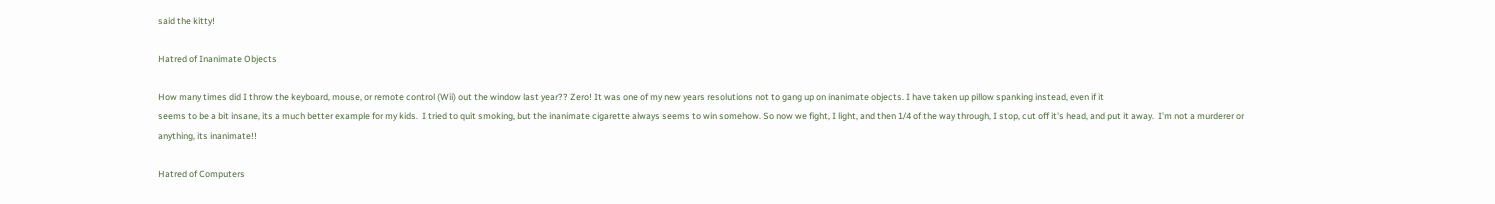said the kitty!

Hatred of Inanimate Objects

How many times did I throw the keyboard, mouse, or remote control (Wii) out the window last year?? Zero! It was one of my new years resolutions not to gang up on inanimate objects. I have taken up pillow spanking instead, even if it
seems to be a bit insane, its a much better example for my kids.  I tried to quit smoking, but the inanimate cigarette always seems to win somehow. So now we fight, I light, and then 1/4 of the way through, I stop, cut off it's head, and put it away.  I'm not a murderer or anything, its inanimate!!

Hatred of Computers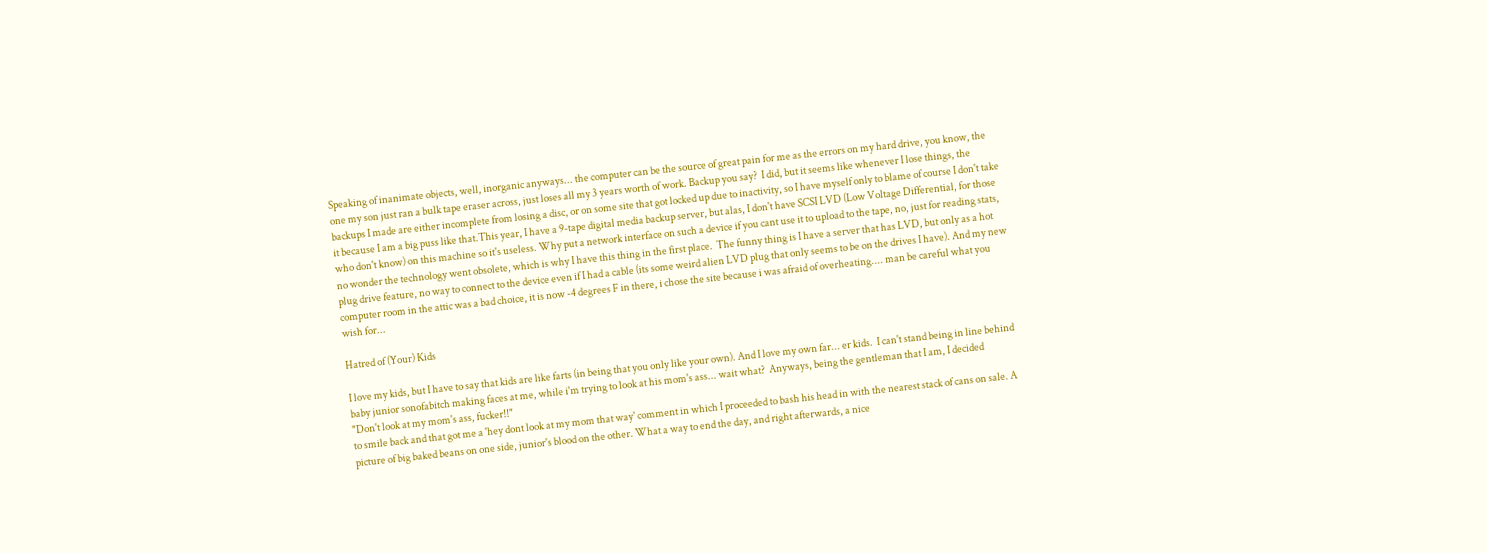Speaking of inanimate objects, well, inorganic anyways... the computer can be the source of great pain for me as the errors on my hard drive, you know, the one my son just ran a bulk tape eraser across, just loses all my 3 years worth of work. Backup you say?  I did, but it seems like whenever I lose things, the backups I made are either incomplete from losing a disc, or on some site that got locked up due to inactivity, so I have myself only to blame of course I don't take it because I am a big puss like that.This year, I have a 9-tape digital media backup server, but alas, I don't have SCSI LVD (Low Voltage Differential, for those who don't know) on this machine so it's useless. Why put a network interface on such a device if you cant use it to upload to the tape, no, just for reading stats, no wonder the technology went obsolete, which is why I have this thing in the first place.  The funny thing is I have a server that has LVD, but only as a hot plug drive feature, no way to connect to the device even if I had a cable (its some weird alien LVD plug that only seems to be on the drives I have). And my new computer room in the attic was a bad choice, it is now -4 degrees F in there, i chose the site because i was afraid of overheating.... man be careful what you wish for...

Hatred of (Your) Kids

I love my kids, but I have to say that kids are like farts (in being that you only like your own). And I love my own far... er kids.  I can't stand being in line behind baby junior sonofabitch making faces at me, while i'm trying to look at his mom's ass... wait what?  Anyways, being the gentleman that I am, I decided
"Don't look at my mom's ass, fucker!!"
to smile back and that got me a 'hey dont look at my mom that way' comment in which I proceeded to bash his head in with the nearest stack of cans on sale. A picture of big baked beans on one side, junior's blood on the other. What a way to end the day, and right afterwards, a nice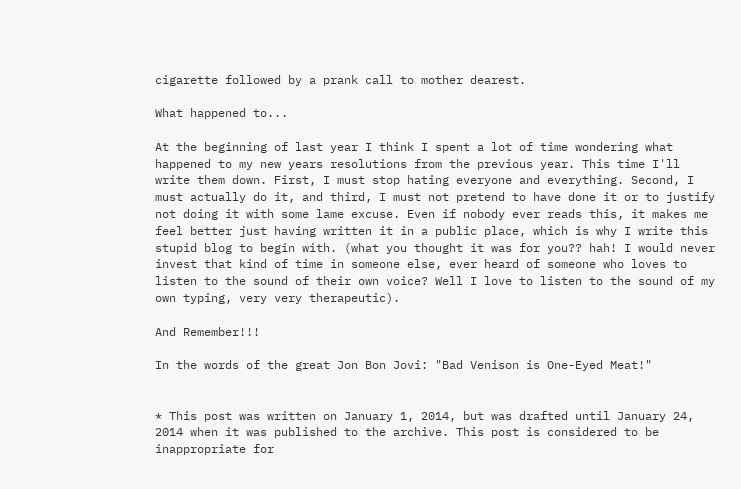cigarette followed by a prank call to mother dearest.

What happened to...

At the beginning of last year I think I spent a lot of time wondering what happened to my new years resolutions from the previous year. This time I'll write them down. First, I must stop hating everyone and everything. Second, I must actually do it, and third, I must not pretend to have done it or to justify not doing it with some lame excuse. Even if nobody ever reads this, it makes me feel better just having written it in a public place, which is why I write this stupid blog to begin with. (what you thought it was for you?? hah! I would never invest that kind of time in someone else, ever heard of someone who loves to listen to the sound of their own voice? Well I love to listen to the sound of my own typing, very very therapeutic).

And Remember!!!

In the words of the great Jon Bon Jovi: "Bad Venison is One-Eyed Meat!"


* This post was written on January 1, 2014, but was drafted until January 24, 2014 when it was published to the archive. This post is considered to be inappropriate for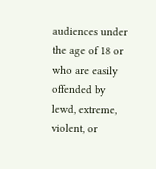audiences under the age of 18 or who are easily offended by lewd, extreme, violent, or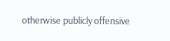otherwise publicly offensive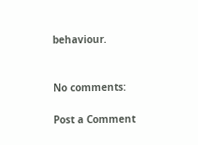behaviour.


No comments:

Post a Comment